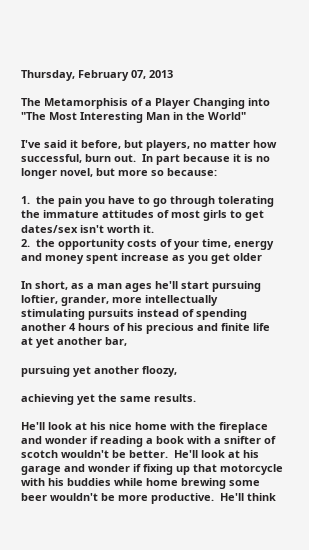Thursday, February 07, 2013

The Metamorphisis of a Player Changing into "The Most Interesting Man in the World"

I've said it before, but players, no matter how successful, burn out.  In part because it is no longer novel, but more so because:

1.  the pain you have to go through tolerating the immature attitudes of most girls to get dates/sex isn't worth it.
2.  the opportunity costs of your time, energy and money spent increase as you get older

In short, as a man ages he'll start pursuing loftier, grander, more intellectually stimulating pursuits instead of spending another 4 hours of his precious and finite life at yet another bar,

pursuing yet another floozy,

achieving yet the same results.

He'll look at his nice home with the fireplace and wonder if reading a book with a snifter of scotch wouldn't be better.  He'll look at his garage and wonder if fixing up that motorcycle with his buddies while home brewing some beer wouldn't be more productive.  He'll think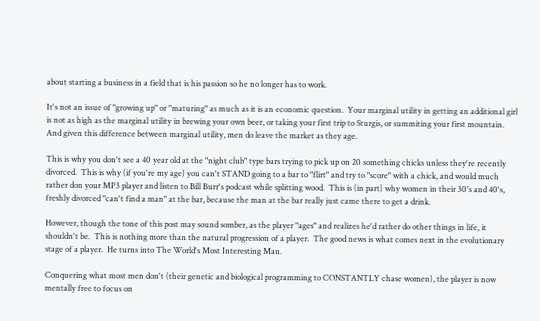about starting a business in a field that is his passion so he no longer has to work.

It's not an issue of "growing up" or "maturing" as much as it is an economic question.  Your marginal utility in getting an additional girl is not as high as the marginal utility in brewing your own beer, or taking your first trip to Sturgis, or summiting your first mountain.  And given this difference between marginal utility, men do leave the market as they age.

This is why you don't see a 40 year old at the "night club" type bars trying to pick up on 20 something chicks unless they're recently divorced.  This is why (if you're my age) you can't STAND going to a bar to "flirt" and try to "score" with a chick, and would much rather don your MP3 player and listen to Bill Burr's podcast while splitting wood.  This is (in part) why women in their 30's and 40's, freshly divorced "can't find a man" at the bar, because the man at the bar really just came there to get a drink.

However, though the tone of this post may sound somber, as the player "ages" and realizes he'd rather do other things in life, it shouldn't be.  This is nothing more than the natural progression of a player.  The good news is what comes next in the evolutionary stage of a player.  He turns into The World's Most Interesting Man.

Conquering what most men don't (their genetic and biological programming to CONSTANTLY chase women), the player is now mentally free to focus on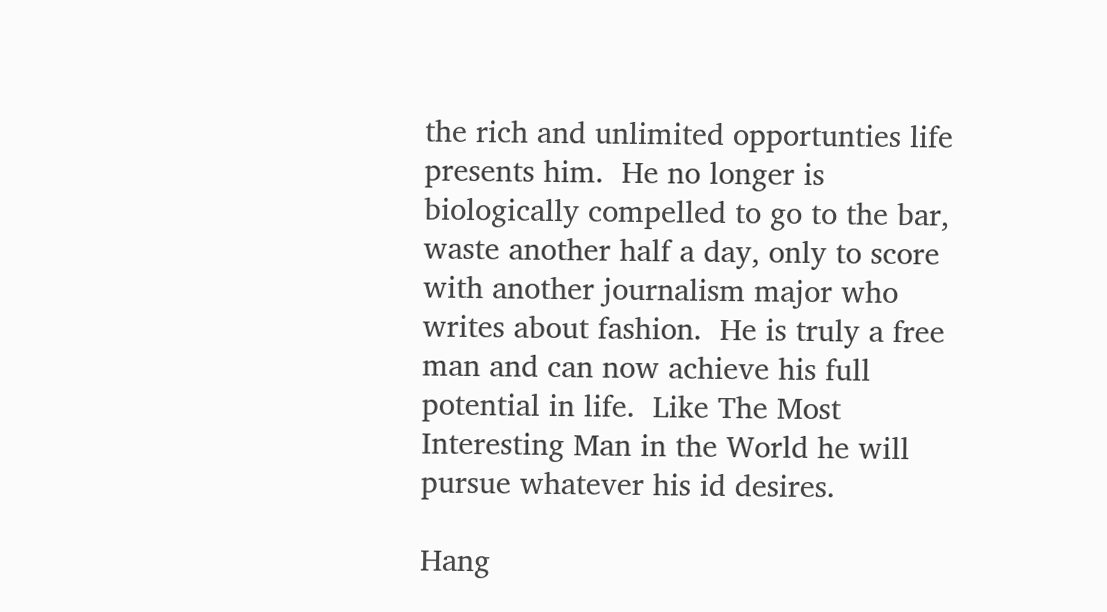the rich and unlimited opportunties life presents him.  He no longer is biologically compelled to go to the bar, waste another half a day, only to score with another journalism major who writes about fashion.  He is truly a free man and can now achieve his full potential in life.  Like The Most Interesting Man in the World he will pursue whatever his id desires.

Hang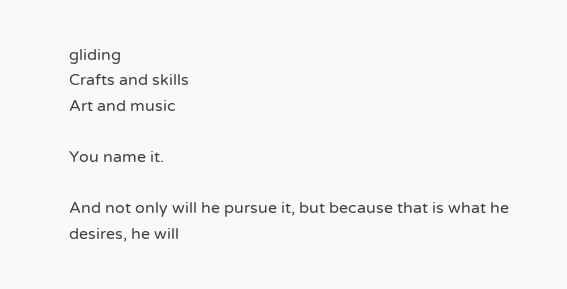gliding
Crafts and skills
Art and music

You name it.

And not only will he pursue it, but because that is what he desires, he will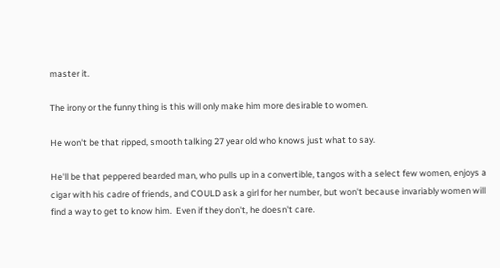master it.

The irony or the funny thing is this will only make him more desirable to women.

He won't be that ripped, smooth talking 27 year old who knows just what to say.

He'll be that peppered bearded man, who pulls up in a convertible, tangos with a select few women, enjoys a cigar with his cadre of friends, and COULD ask a girl for her number, but won't because invariably women will find a way to get to know him.  Even if they don't, he doesn't care.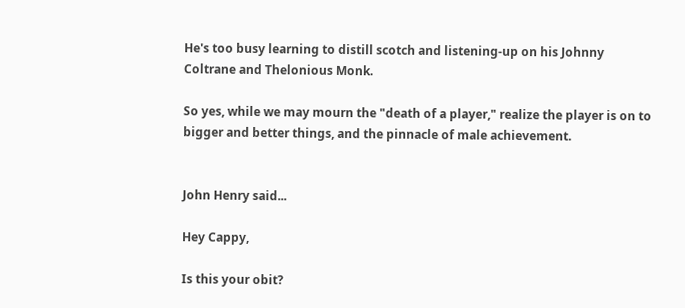He's too busy learning to distill scotch and listening-up on his Johnny Coltrane and Thelonious Monk.

So yes, while we may mourn the "death of a player," realize the player is on to bigger and better things, and the pinnacle of male achievement.


John Henry said...

Hey Cappy,

Is this your obit?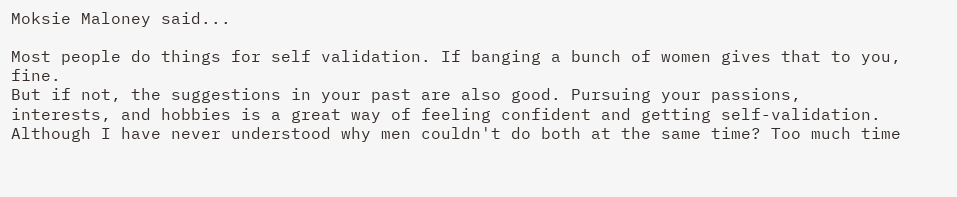Moksie Maloney said...

Most people do things for self validation. If banging a bunch of women gives that to you, fine.
But if not, the suggestions in your past are also good. Pursuing your passions, interests, and hobbies is a great way of feeling confident and getting self-validation. Although I have never understood why men couldn't do both at the same time? Too much time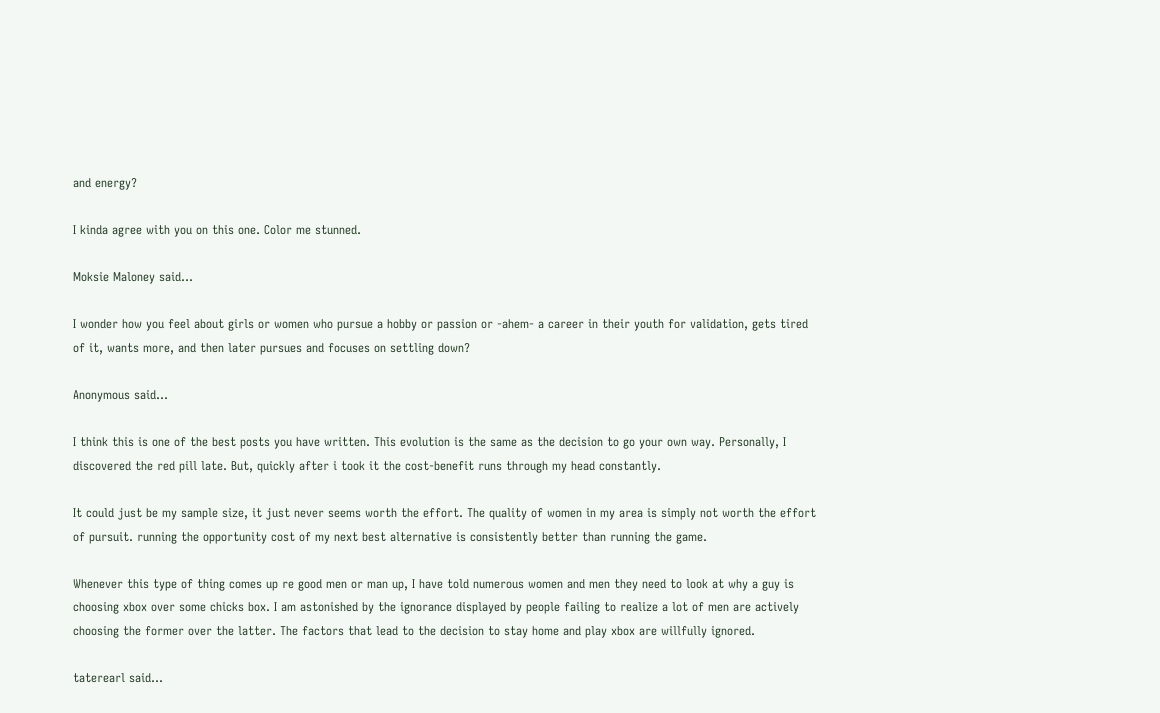and energy?

I kinda agree with you on this one. Color me stunned.

Moksie Maloney said...

I wonder how you feel about girls or women who pursue a hobby or passion or -ahem- a career in their youth for validation, gets tired of it, wants more, and then later pursues and focuses on settling down?

Anonymous said...

I think this is one of the best posts you have written. This evolution is the same as the decision to go your own way. Personally, I discovered the red pill late. But, quickly after i took it the cost-benefit runs through my head constantly.

It could just be my sample size, it just never seems worth the effort. The quality of women in my area is simply not worth the effort of pursuit. running the opportunity cost of my next best alternative is consistently better than running the game.

Whenever this type of thing comes up re good men or man up, I have told numerous women and men they need to look at why a guy is choosing xbox over some chicks box. I am astonished by the ignorance displayed by people failing to realize a lot of men are actively choosing the former over the latter. The factors that lead to the decision to stay home and play xbox are willfully ignored.

taterearl said...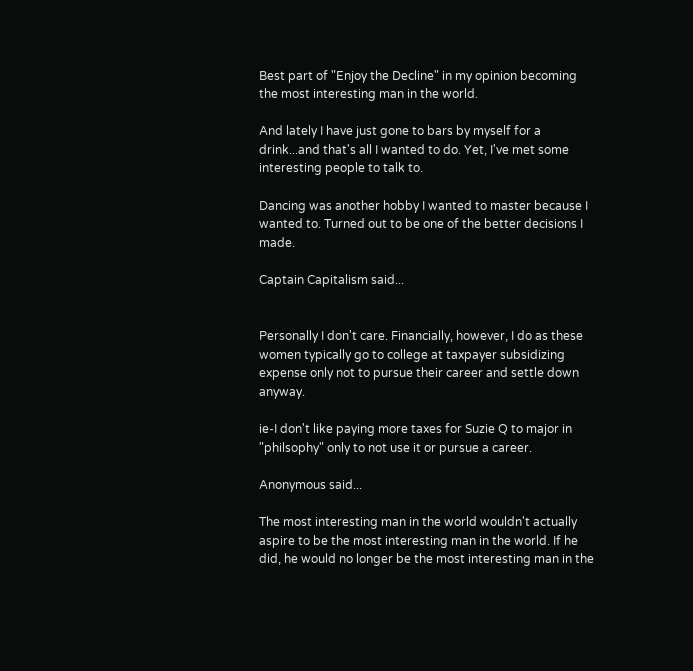Best part of "Enjoy the Decline" in my opinion becoming the most interesting man in the world.

And lately I have just gone to bars by myself for a drink...and that's all I wanted to do. Yet, I've met some interesting people to talk to.

Dancing was another hobby I wanted to master because I wanted to. Turned out to be one of the better decisions I made.

Captain Capitalism said...


Personally I don't care. Financially, however, I do as these women typically go to college at taxpayer subsidizing expense only not to pursue their career and settle down anyway.

ie-I don't like paying more taxes for Suzie Q to major in "philsophy" only to not use it or pursue a career.

Anonymous said...

The most interesting man in the world wouldn't actually aspire to be the most interesting man in the world. If he did, he would no longer be the most interesting man in the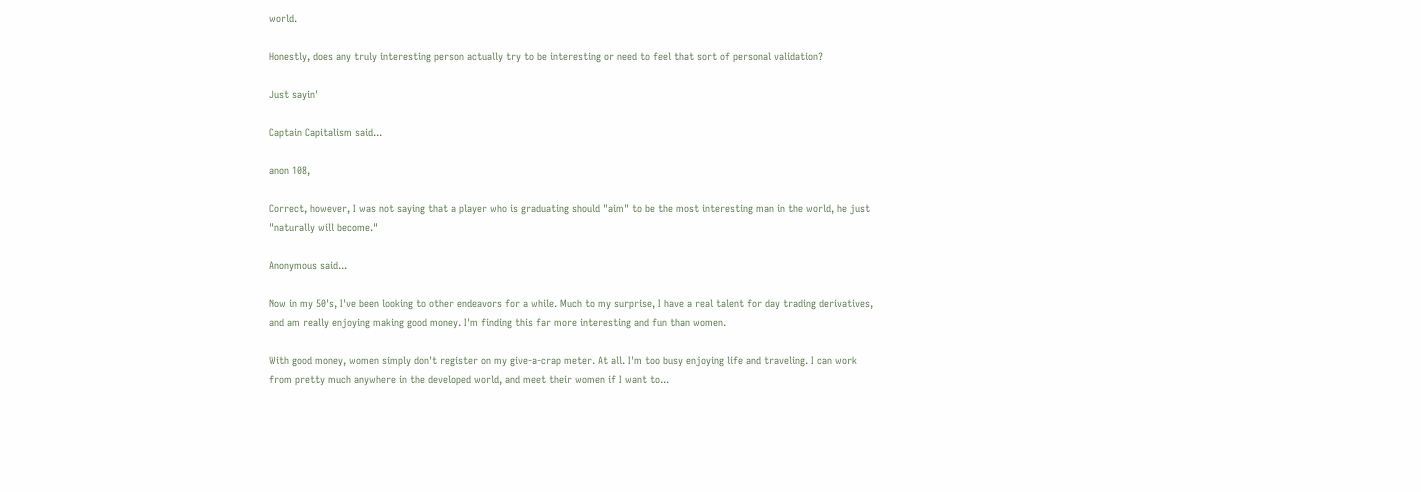world.

Honestly, does any truly interesting person actually try to be interesting or need to feel that sort of personal validation?

Just sayin'

Captain Capitalism said...

anon 108,

Correct, however, I was not saying that a player who is graduating should "aim" to be the most interesting man in the world, he just "naturally will become."

Anonymous said...

Now in my 50's, I've been looking to other endeavors for a while. Much to my surprise, I have a real talent for day trading derivatives, and am really enjoying making good money. I'm finding this far more interesting and fun than women.

With good money, women simply don't register on my give-a-crap meter. At all. I'm too busy enjoying life and traveling. I can work from pretty much anywhere in the developed world, and meet their women if I want to...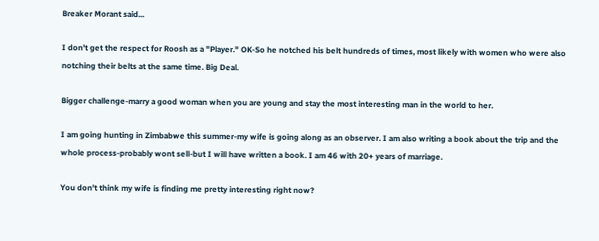Breaker Morant said...

I don't get the respect for Roosh as a "Player." OK-So he notched his belt hundreds of times, most likely with women who were also notching their belts at the same time. Big Deal.

Bigger challenge-marry a good woman when you are young and stay the most interesting man in the world to her.

I am going hunting in Zimbabwe this summer-my wife is going along as an observer. I am also writing a book about the trip and the whole process-probably wont sell-but I will have written a book. I am 46 with 20+ years of marriage.

You don't think my wife is finding me pretty interesting right now?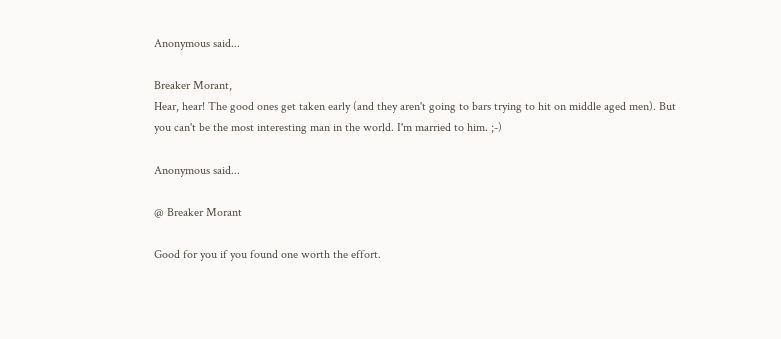Anonymous said...

Breaker Morant,
Hear, hear! The good ones get taken early (and they aren't going to bars trying to hit on middle aged men). But you can't be the most interesting man in the world. I'm married to him. ;-)

Anonymous said...

@ Breaker Morant

Good for you if you found one worth the effort.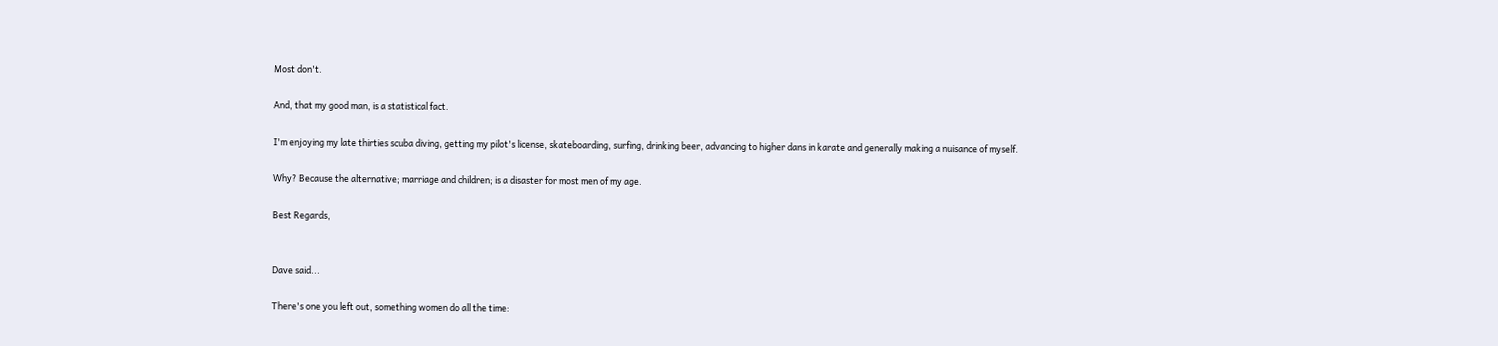Most don't.

And, that my good man, is a statistical fact.

I'm enjoying my late thirties scuba diving, getting my pilot's license, skateboarding, surfing, drinking beer, advancing to higher dans in karate and generally making a nuisance of myself.

Why? Because the alternative; marriage and children; is a disaster for most men of my age.

Best Regards,


Dave said...

There's one you left out, something women do all the time: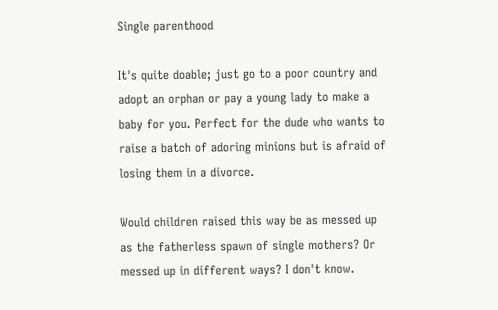Single parenthood

It's quite doable; just go to a poor country and adopt an orphan or pay a young lady to make a baby for you. Perfect for the dude who wants to raise a batch of adoring minions but is afraid of losing them in a divorce.

Would children raised this way be as messed up as the fatherless spawn of single mothers? Or messed up in different ways? I don't know.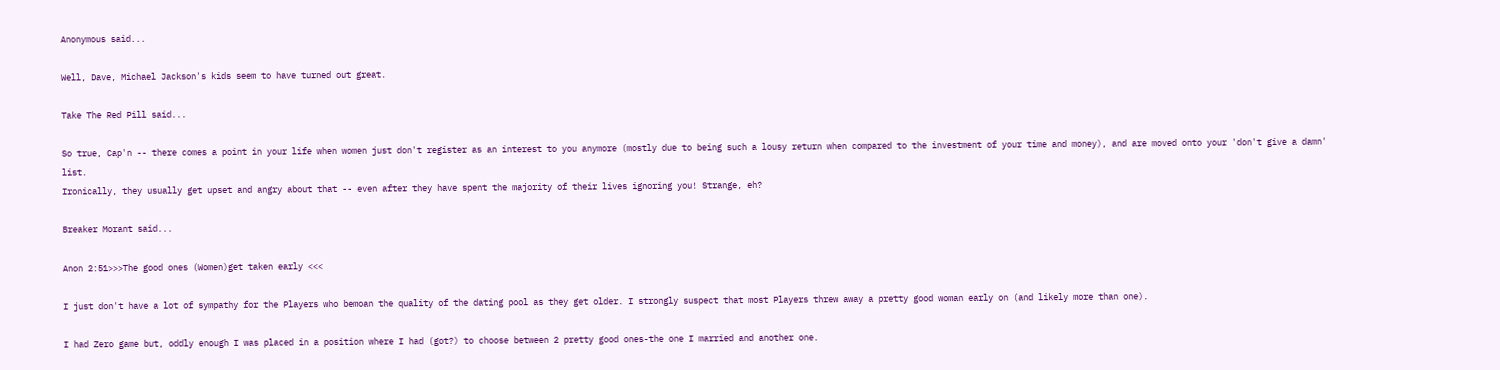Anonymous said...

Well, Dave, Michael Jackson's kids seem to have turned out great.

Take The Red Pill said...

So true, Cap'n -- there comes a point in your life when women just don't register as an interest to you anymore (mostly due to being such a lousy return when compared to the investment of your time and money), and are moved onto your 'don't give a damn' list.
Ironically, they usually get upset and angry about that -- even after they have spent the majority of their lives ignoring you! Strange, eh?

Breaker Morant said...

Anon 2:51>>>The good ones (Women)get taken early <<<

I just don't have a lot of sympathy for the Players who bemoan the quality of the dating pool as they get older. I strongly suspect that most Players threw away a pretty good woman early on (and likely more than one).

I had Zero game but, oddly enough I was placed in a position where I had (got?) to choose between 2 pretty good ones-the one I married and another one.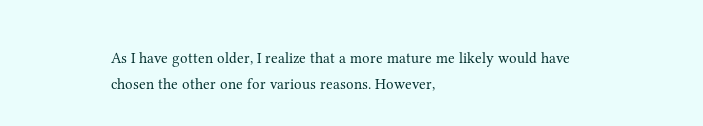As I have gotten older, I realize that a more mature me likely would have chosen the other one for various reasons. However,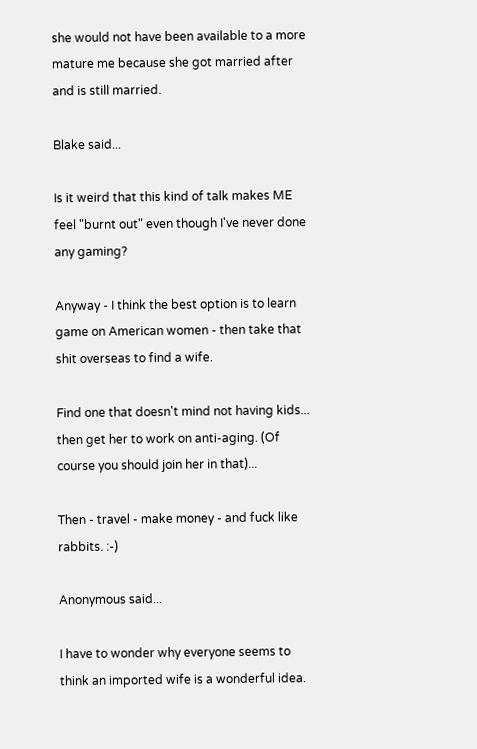she would not have been available to a more mature me because she got married after and is still married.

Blake said...

Is it weird that this kind of talk makes ME feel "burnt out" even though I've never done any gaming?

Anyway - I think the best option is to learn game on American women - then take that shit overseas to find a wife.

Find one that doesn't mind not having kids... then get her to work on anti-aging. (Of course you should join her in that)...

Then - travel - make money - and fuck like rabbits. :-)

Anonymous said...

I have to wonder why everyone seems to think an imported wife is a wonderful idea.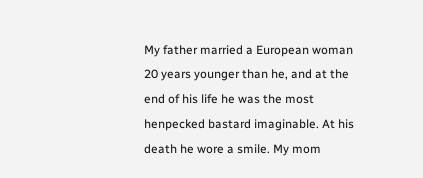My father married a European woman 20 years younger than he, and at the end of his life he was the most henpecked bastard imaginable. At his death he wore a smile. My mom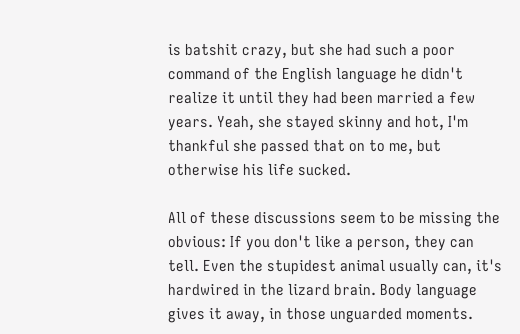is batshit crazy, but she had such a poor command of the English language he didn't realize it until they had been married a few years. Yeah, she stayed skinny and hot, I'm thankful she passed that on to me, but otherwise his life sucked.

All of these discussions seem to be missing the obvious: If you don't like a person, they can tell. Even the stupidest animal usually can, it's hardwired in the lizard brain. Body language gives it away, in those unguarded moments.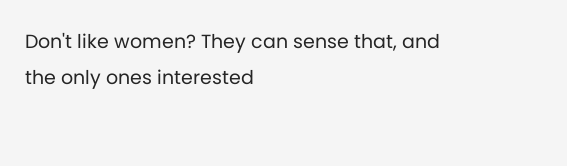Don't like women? They can sense that, and the only ones interested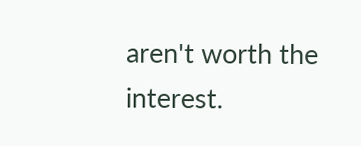aren't worth the interest.